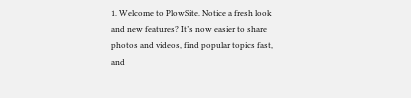1. Welcome to PlowSite. Notice a fresh look and new features? It’s now easier to share photos and videos, find popular topics fast, and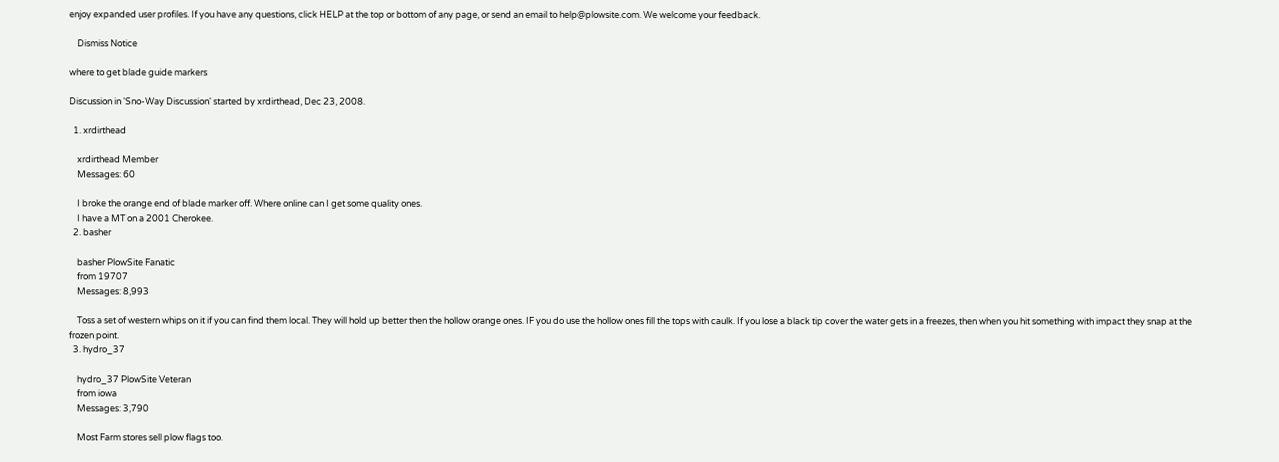enjoy expanded user profiles. If you have any questions, click HELP at the top or bottom of any page, or send an email to help@plowsite.com. We welcome your feedback.

    Dismiss Notice

where to get blade guide markers

Discussion in 'Sno-Way Discussion' started by xrdirthead, Dec 23, 2008.

  1. xrdirthead

    xrdirthead Member
    Messages: 60

    I broke the orange end of blade marker off. Where online can I get some quality ones.
    I have a MT on a 2001 Cherokee.
  2. basher

    basher PlowSite Fanatic
    from 19707
    Messages: 8,993

    Toss a set of western whips on it if you can find them local. They will hold up better then the hollow orange ones. IF you do use the hollow ones fill the tops with caulk. If you lose a black tip cover the water gets in a freezes, then when you hit something with impact they snap at the frozen point.
  3. hydro_37

    hydro_37 PlowSite Veteran
    from iowa
    Messages: 3,790

    Most Farm stores sell plow flags too.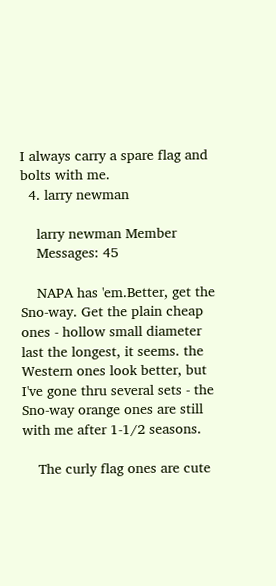I always carry a spare flag and bolts with me.
  4. larry newman

    larry newman Member
    Messages: 45

    NAPA has 'em.Better, get the Sno-way. Get the plain cheap ones - hollow small diameter last the longest, it seems. the Western ones look better, but I've gone thru several sets - the Sno-way orange ones are still with me after 1-1/2 seasons.

    The curly flag ones are cute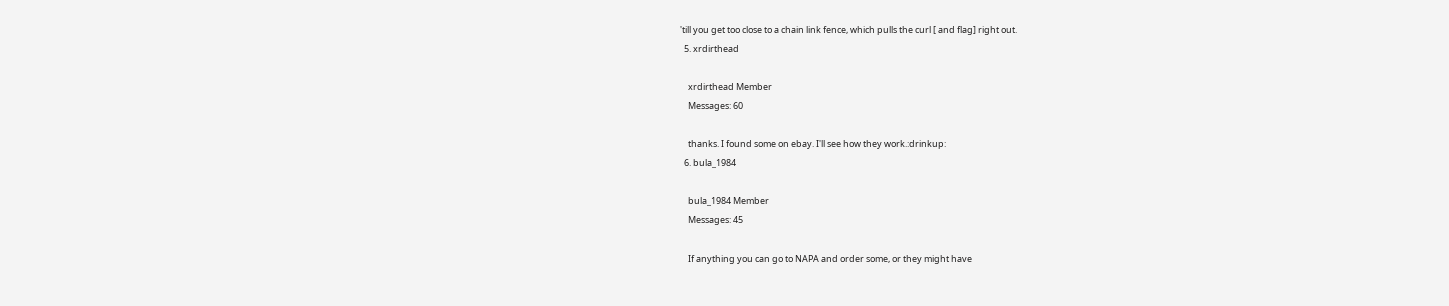'till you get too close to a chain link fence, which pulls the curl [ and flag] right out.
  5. xrdirthead

    xrdirthead Member
    Messages: 60

    thanks. I found some on ebay. I'll see how they work.:drinkup:
  6. bula_1984

    bula_1984 Member
    Messages: 45

    If anything you can go to NAPA and order some, or they might have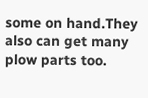some on hand.They also can get many plow parts too.